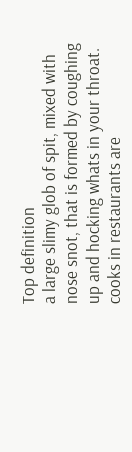Top definition
a large slimy glob of spit, mixed with nose snot, that is formed by coughing up and hocking whats in your throat. cooks in restaurants are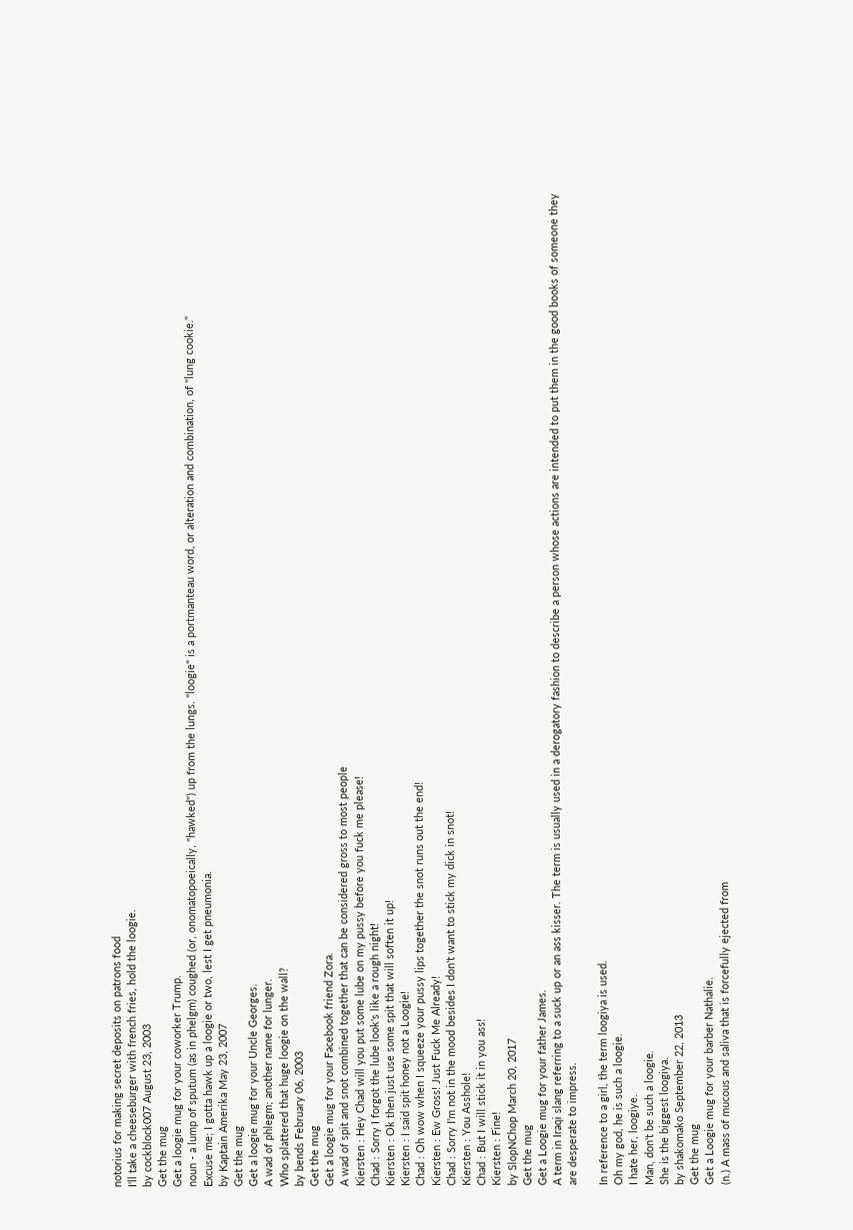notorius for making secret deposits on patrons food
I'll take a cheeseburger with french fries, hold the loogie.
by cockblock007 August 23, 2003
Get the mug
Get a loogie mug for your coworker Trump.
noun - a lump of sputum (as in phelgm) coughed (or, onomatopoeically, "hawked") up from the lungs. "loogie" is a portmanteau word, or alteration and combination, of "lung cookie."
Excuse me; I gotta hawk up a loogie or two, lest I get pneumonia.
by Kaptain Amerika May 23, 2007
Get the mug
Get a loogie mug for your Uncle Georges.
A wad of phlegm; another name for lunger.
Who splattered that huge loogie on the wall?
by bends February 06, 2003
Get the mug
Get a loogie mug for your Facebook friend Zora.
A wad of spit and snot combined together that can be considered gross to most people
Kiersten : Hey Chad will you put some lube on my pussy before you fuck me please!
Chad : Sorry I forgot the lube look's like a rough night!
Kiersten : Ok then just use some spit that will soften it up!
Kiersten : I said spit honey not a Loogie!
Chad : Oh wow when I squeeze your pussy lips together the snot runs out the end!
Kiersten : Ew Gross! Just Fuck Me Already!
Chad : Sorry I'm not in the mood besides I don't want to stick my dick in snot!
Kiersten : You Asshole!
Chad : But I will stick it in you ass!
Kiersten : Fine!
by SlopNChop March 20, 2017
Get the mug
Get a Loogie mug for your father James.
A term in Iraqi slang referring to a suck up or an ass kisser. The term is usually used in a derogatory fashion to describe a person whose actions are intended to put them in the good books of someone they are desperate to impress.

In reference to a girl, the term loogiya is used.
Oh my god, he is such a loogie.
I hate her, loogiye.
Man, don't be such a loogie.
She is the biggest loogiya.
by shakomako September 22, 2013
Get the mug
Get a Loogie mug for your barber Nathalie.
(n.) A mass of mucous and saliva that is forcefully ejected from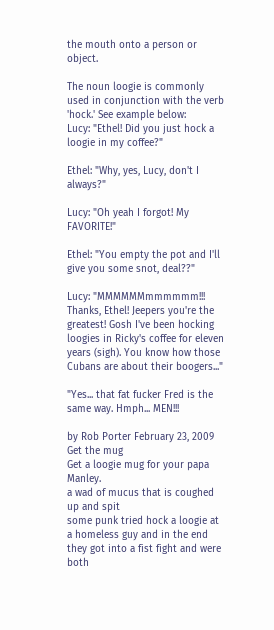the mouth onto a person or object.

The noun loogie is commonly used in conjunction with the verb 'hock.' See example below:
Lucy: "Ethel! Did you just hock a loogie in my coffee?"

Ethel: "Why, yes, Lucy, don't I always?"

Lucy: "Oh yeah I forgot! My FAVORITE!"

Ethel: "You empty the pot and I'll give you some snot, deal??"

Lucy: "MMMMMMmmmmmm!!! Thanks, Ethel! Jeepers you're the greatest! Gosh I've been hocking loogies in Ricky's coffee for eleven years (sigh). You know how those Cubans are about their boogers..."

"Yes... that fat fucker Fred is the same way. Hmph... MEN!!!

by Rob Porter February 23, 2009
Get the mug
Get a loogie mug for your papa Manley.
a wad of mucus that is coughed up and spit
some punk tried hock a loogie at a homeless guy and in the end they got into a fist fight and were both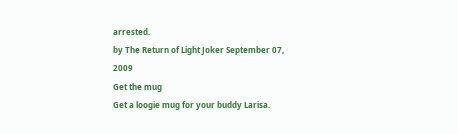arrested.
by The Return of Light Joker September 07, 2009
Get the mug
Get a loogie mug for your buddy Larisa.